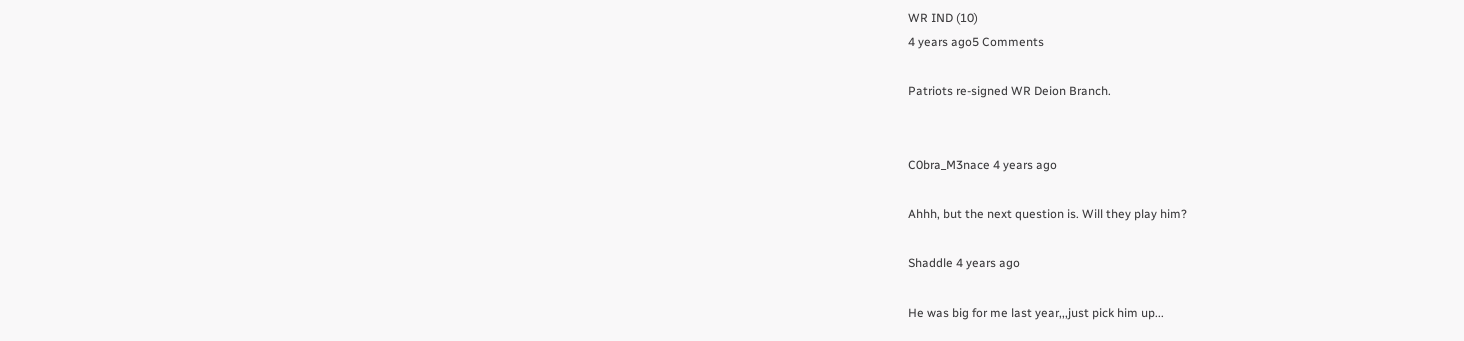WR IND (10)
4 years ago5 Comments

Patriots re-signed WR Deion Branch.


C0bra_M3nace 4 years ago

Ahhh, but the next question is. Will they play him?

Shaddle 4 years ago

He was big for me last year,,,just pick him up...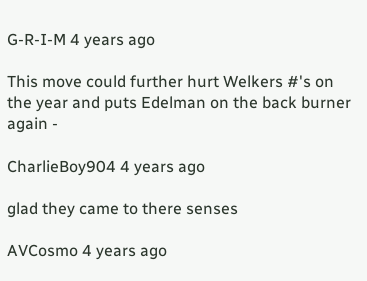G-R-I-M 4 years ago

This move could further hurt Welkers #'s on the year and puts Edelman on the back burner again -

CharlieBoy904 4 years ago

glad they came to there senses

AVCosmo 4 years ago